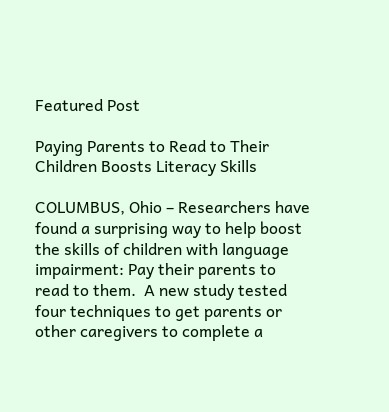Featured Post

Paying Parents to Read to Their Children Boosts Literacy Skills

COLUMBUS, Ohio – Researchers have found a surprising way to help boost the skills of children with language impairment: Pay their parents to read to them.  A new study tested four techniques to get parents or other caregivers to complete a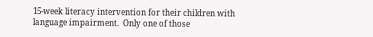15-week literacy intervention for their children with language impairment.  Only one of those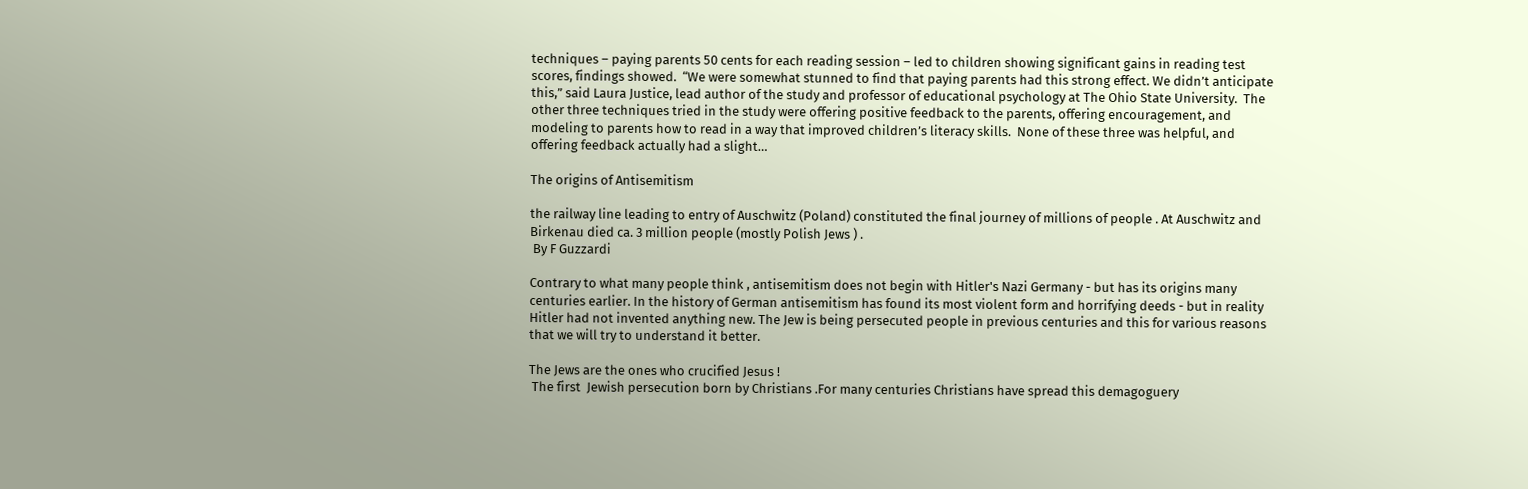techniques – paying parents 50 cents for each reading session – led to children showing significant gains in reading test scores, findings showed.  “We were somewhat stunned to find that paying parents had this strong effect. We didn’t anticipate this,” said Laura Justice, lead author of the study and professor of educational psychology at The Ohio State University.  The other three techniques tried in the study were offering positive feedback to the parents, offering encouragement, and modeling to parents how to read in a way that improved children’s literacy skills.  None of these three was helpful, and offering feedback actually had a slight…

The origins of Antisemitism

the railway line leading to entry of Auschwitz (Poland) constituted the final journey of millions of people . At Auschwitz and Birkenau died ca. 3 million people (mostly Polish Jews ) .
 By F Guzzardi

Contrary to what many people think , antisemitism does not begin with Hitler's Nazi Germany - but has its origins many centuries earlier. In the history of German antisemitism has found its most violent form and horrifying deeds - but in reality Hitler had not invented anything new. The Jew is being persecuted people in previous centuries and this for various reasons that we will try to understand it better.

The Jews are the ones who crucified Jesus !
 The first  Jewish persecution born by Christians .For many centuries Christians have spread this demagoguery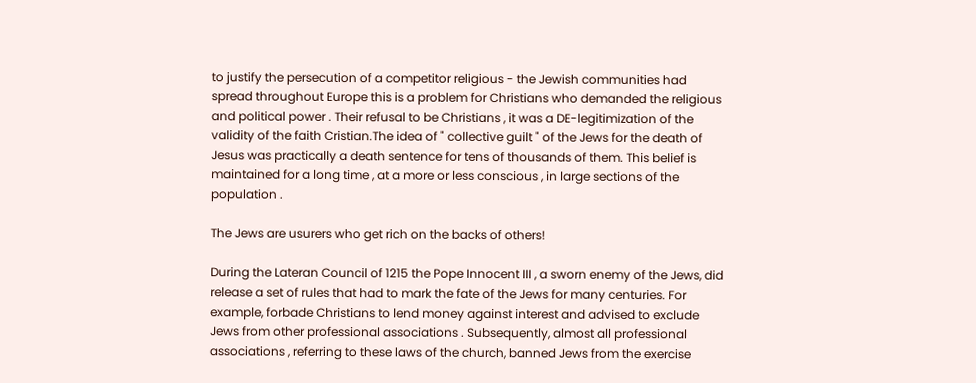to justify the persecution of a competitor religious - the Jewish communities had spread throughout Europe this is a problem for Christians who demanded the religious and political power . Their refusal to be Christians , it was a DE-legitimization of the validity of the faith Cristian.The idea of " collective guilt " of the Jews for the death of Jesus was practically a death sentence for tens of thousands of them. This belief is maintained for a long time , at a more or less conscious , in large sections of the population .

The Jews are usurers who get rich on the backs of others!

During the Lateran Council of 1215 the Pope Innocent III , a sworn enemy of the Jews, did release a set of rules that had to mark the fate of the Jews for many centuries. For example, forbade Christians to lend money against interest and advised to exclude Jews from other professional associations . Subsequently, almost all professional associations , referring to these laws of the church, banned Jews from the exercise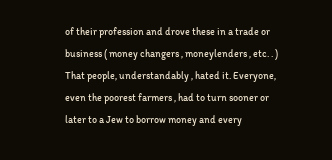of their profession and drove these in a trade or business ( money changers , moneylenders , etc. . ) That people, understandably , hated it. Everyone, even the poorest farmers , had to turn sooner or later to a Jew to borrow money and every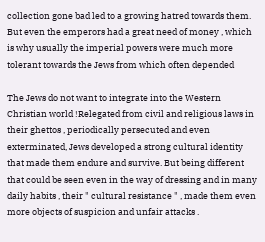collection gone bad led to a growing hatred towards them. But even the emperors had a great need of money , which is why usually the imperial powers were much more tolerant towards the Jews from which often depended

The Jews do not want to integrate into the Western Christian world !Relegated from civil and religious laws in their ghettos , periodically persecuted and even exterminated, Jews developed a strong cultural identity that made them endure and survive. But being different that could be seen even in the way of dressing and in many daily habits , their " cultural resistance " , made them even more objects of suspicion and unfair attacks .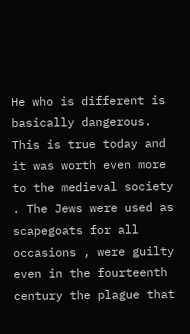He who is different is basically dangerous. This is true today and it was worth even more to the medieval society . The Jews were used as scapegoats for all occasions , were guilty even in the fourteenth century the plague that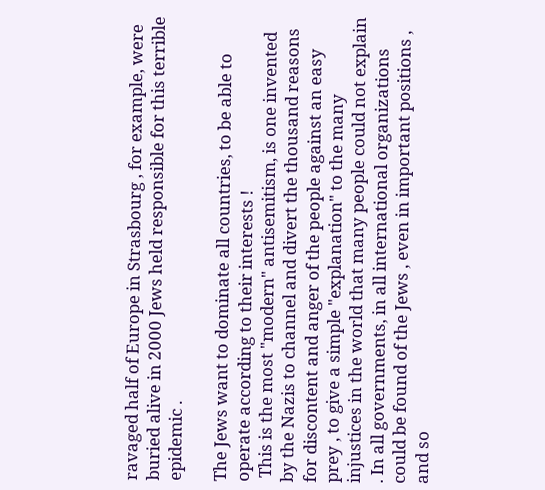ravaged half of Europe in Strasbourg , for example, were buried alive in 2000 Jews held responsible for this terrible epidemic .

The Jews want to dominate all countries, to be able to operate according to their interests !
 This is the most "modern" antisemitism, is one invented by the Nazis to channel and divert the thousand reasons for discontent and anger of the people against an easy prey , to give a simple "explanation" to the many injustices in the world that many people could not explain . In all governments, in all international organizations could be found of the Jews , even in important positions , and so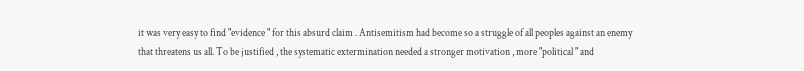it was very easy to find "evidence " for this absurd claim . Antisemitism had become so a struggle of all peoples against an enemy that threatens us all. To be justified , the systematic extermination needed a stronger motivation , more "political " and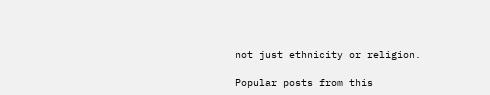not just ethnicity or religion.

Popular posts from this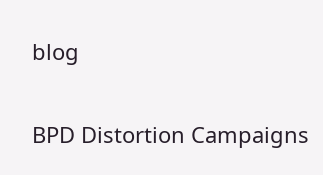blog

BPD Distortion Campaigns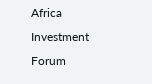Africa Investment Forum